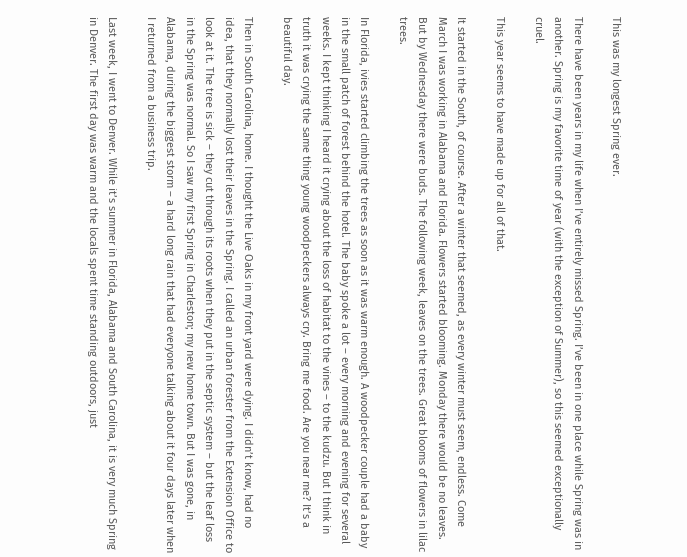This was my longest Spring ever.

There have been years in my life when I’ve entirely missed Spring. I’ve been in one place while Spring was in another. Spring is my favorite time of year (with the exception of Summer), so this seemed exceptionally cruel.

This year seems to have made up for all of that.

It started in the South, of course. After a winter that seemed, as every winter must seem, endless. Come March I was working in Alabama and Florida. Flowers started blooming. Monday there would be no leaves. But by Wednesday there were buds. The following week, leaves on the trees. Great blooms of flowers in lilac trees.

In Florida, ivies started climbing the trees as soon as it was warm enough. A woodpecker couple had a baby in the small patch of forest behind the hotel. The baby spoke a lot – every morning and evening for several weeks. I kept thinking I heard it crying about the loss of habitat to the vines – to the kudzu. But I think in truth it was crying the same thing young woodpeckers always cry. Bring me food. Are you near me? It’s a beautiful day.

Then in South Carolina, home. I thought the Live Oaks in my front yard were dying. I didn’t know, had no idea, that they normally lost their leaves in the Spring. I called an urban forester from the Extension Office to look at it. The tree is sick – they cut through its roots when they put in the septic system – but the leaf loss in the Spring was normal. So I saw my first Spring in Charleston; my new home town. But I was gone, in Alabama, during the biggest storm – a hard long rain that had everyone talking about it four days later when I returned from a business trip.

Last week, I went to Denver. While it’s summer in Florida, Alabama and South Carolina, it is very much Spring in Denver. The first day was warm and the locals spent time standing outdoors, just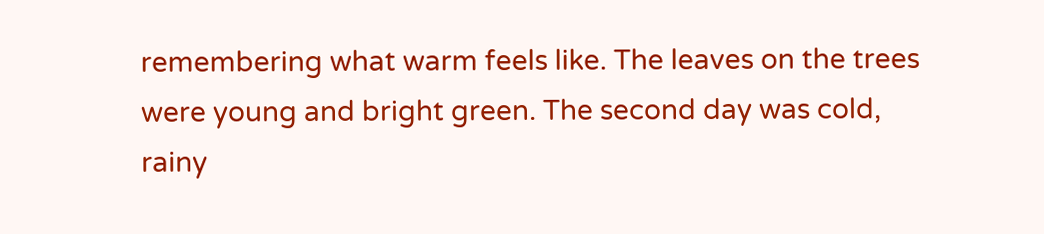remembering what warm feels like. The leaves on the trees were young and bright green. The second day was cold, rainy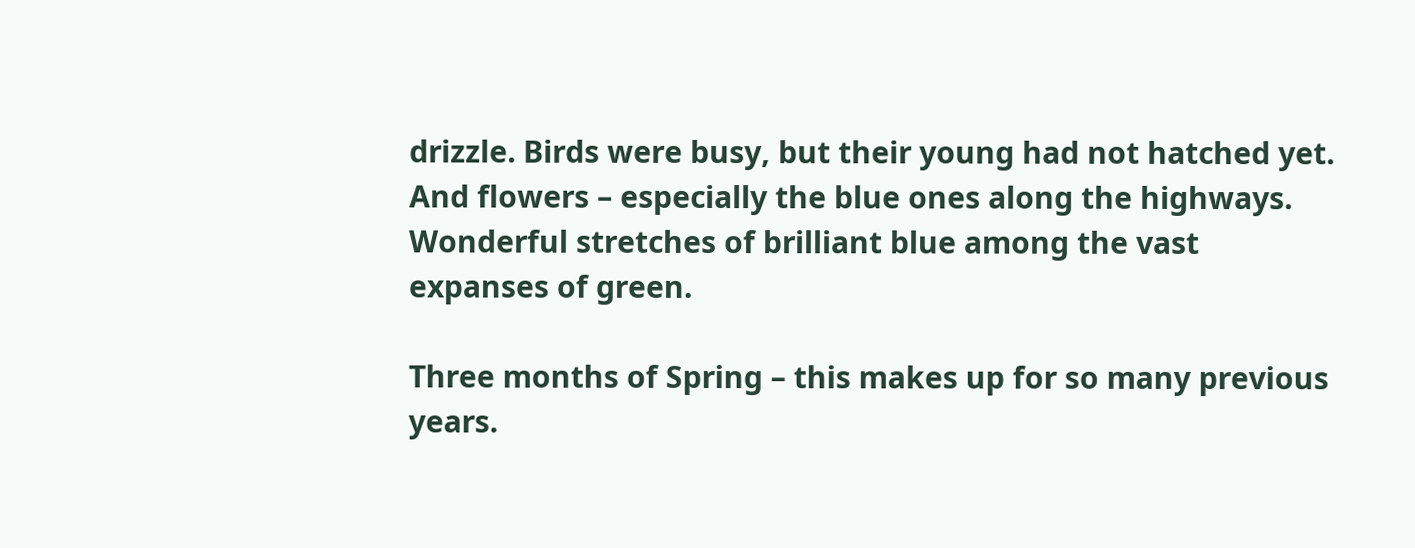drizzle. Birds were busy, but their young had not hatched yet. And flowers – especially the blue ones along the highways. Wonderful stretches of brilliant blue among the vast expanses of green.

Three months of Spring – this makes up for so many previous years.